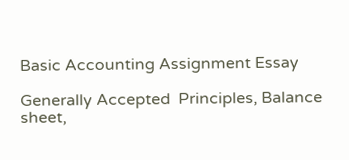Basic Accounting Assignment Essay

Generally Accepted  Principles, Balance sheet,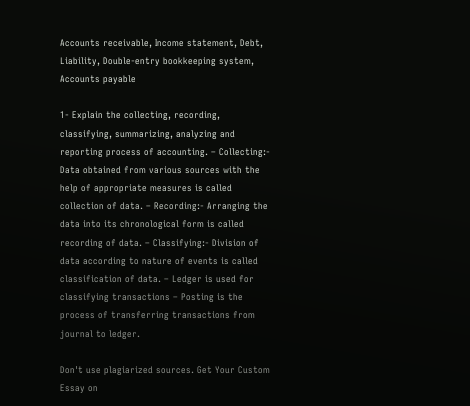Accounts receivable, Income statement, Debt, Liability, Double-entry bookkeeping system, Accounts payable

1- Explain the collecting, recording, classifying, summarizing, analyzing and reporting process of accounting. – Collecting:- Data obtained from various sources with the help of appropriate measures is called collection of data. – Recording:- Arranging the data into its chronological form is called recording of data. – Classifying:- Division of data according to nature of events is called classification of data. – Ledger is used for classifying transactions – Posting is the process of transferring transactions from journal to ledger.

Don't use plagiarized sources. Get Your Custom Essay on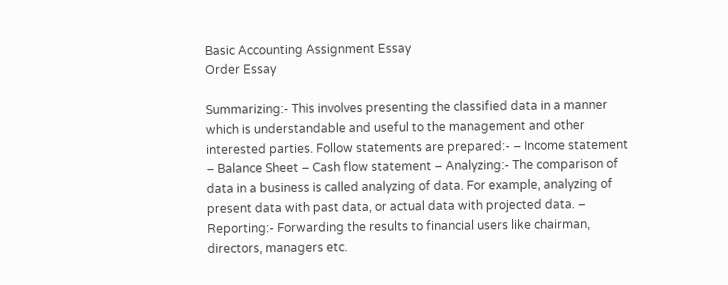Basic Accounting Assignment Essay
Order Essay

Summarizing:- This involves presenting the classified data in a manner which is understandable and useful to the management and other interested parties. Follow statements are prepared:- – Income statement – Balance Sheet – Cash flow statement – Analyzing:- The comparison of data in a business is called analyzing of data. For example, analyzing of present data with past data, or actual data with projected data. – Reporting:- Forwarding the results to financial users like chairman, directors, managers etc.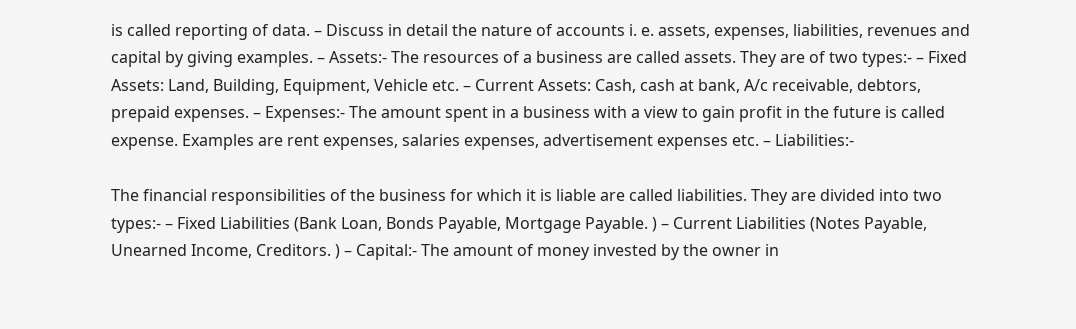is called reporting of data. – Discuss in detail the nature of accounts i. e. assets, expenses, liabilities, revenues and capital by giving examples. – Assets:- The resources of a business are called assets. They are of two types:- – Fixed Assets: Land, Building, Equipment, Vehicle etc. – Current Assets: Cash, cash at bank, A/c receivable, debtors, prepaid expenses. – Expenses:- The amount spent in a business with a view to gain profit in the future is called expense. Examples are rent expenses, salaries expenses, advertisement expenses etc. – Liabilities:-

The financial responsibilities of the business for which it is liable are called liabilities. They are divided into two types:- – Fixed Liabilities (Bank Loan, Bonds Payable, Mortgage Payable. ) – Current Liabilities (Notes Payable, Unearned Income, Creditors. ) – Capital:- The amount of money invested by the owner in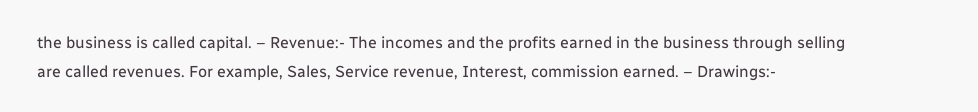the business is called capital. – Revenue:- The incomes and the profits earned in the business through selling are called revenues. For example, Sales, Service revenue, Interest, commission earned. – Drawings:-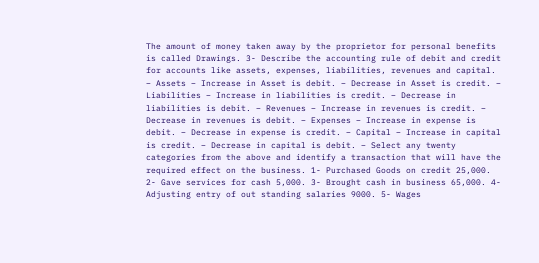The amount of money taken away by the proprietor for personal benefits is called Drawings. 3- Describe the accounting rule of debit and credit for accounts like assets, expenses, liabilities, revenues and capital. – Assets – Increase in Asset is debit. – Decrease in Asset is credit. – Liabilities – Increase in liabilities is credit. – Decrease in liabilities is debit. – Revenues – Increase in revenues is credit. – Decrease in revenues is debit. – Expenses – Increase in expense is debit. – Decrease in expense is credit. – Capital – Increase in capital is credit. – Decrease in capital is debit. – Select any twenty categories from the above and identify a transaction that will have the required effect on the business. 1- Purchased Goods on credit 25,000. 2- Gave services for cash 5,000. 3- Brought cash in business 65,000. 4- Adjusting entry of out standing salaries 9000. 5- Wages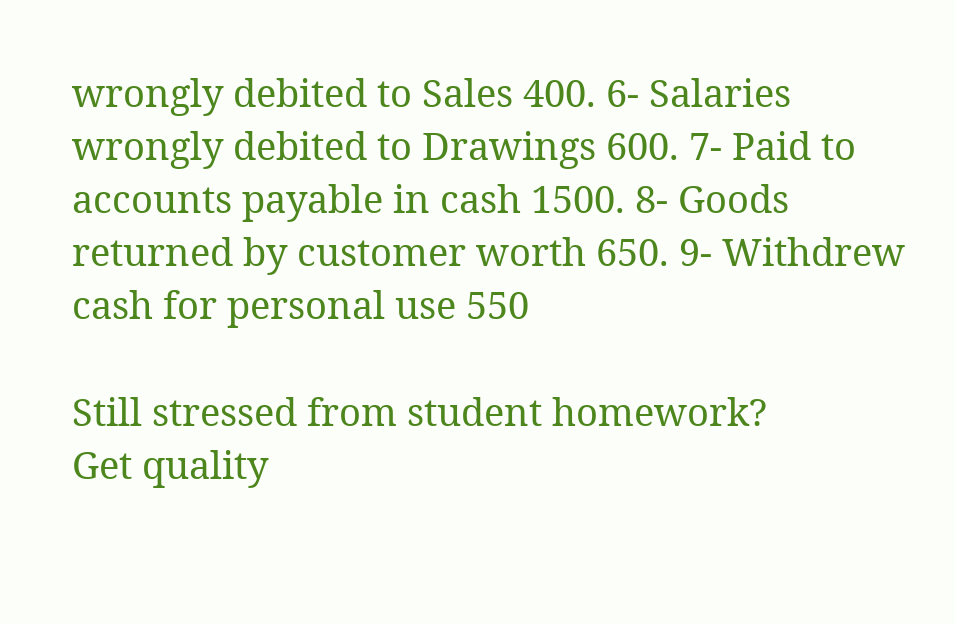wrongly debited to Sales 400. 6- Salaries wrongly debited to Drawings 600. 7- Paid to accounts payable in cash 1500. 8- Goods returned by customer worth 650. 9- Withdrew cash for personal use 550

Still stressed from student homework?
Get quality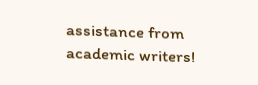assistance from academic writers!